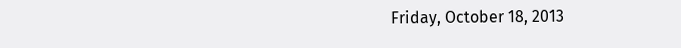Friday, October 18, 2013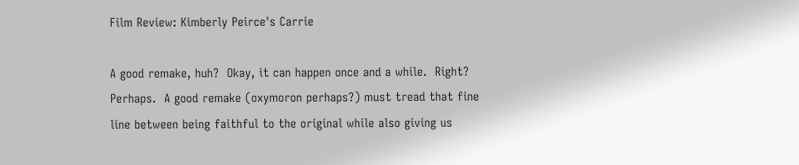Film Review: Kimberly Peirce's Carrie

A good remake, huh?  Okay, it can happen once and a while.  Right?  Perhaps.  A good remake (oxymoron perhaps?) must tread that fine line between being faithful to the original while also giving us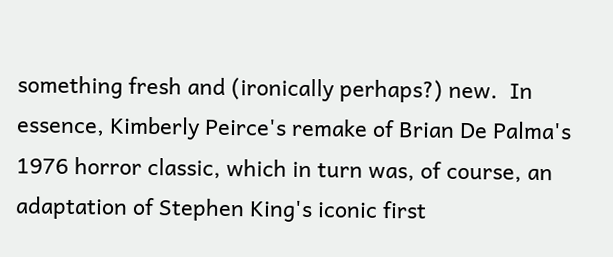something fresh and (ironically perhaps?) new.  In essence, Kimberly Peirce's remake of Brian De Palma's 1976 horror classic, which in turn was, of course, an adaptation of Stephen King's iconic first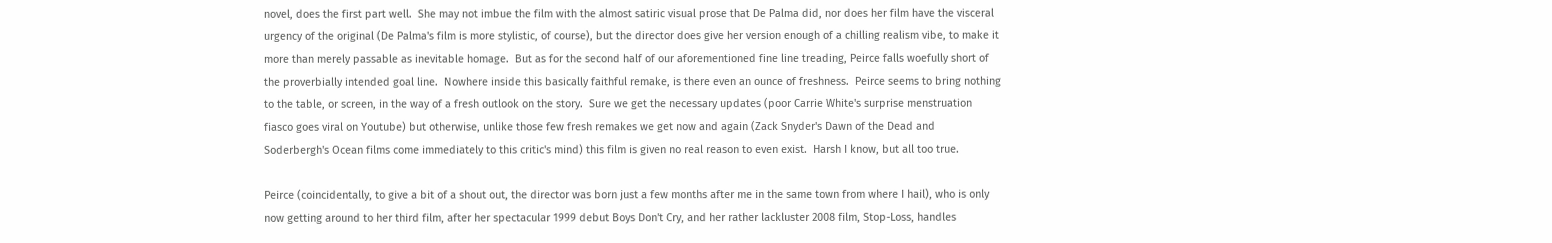novel, does the first part well.  She may not imbue the film with the almost satiric visual prose that De Palma did, nor does her film have the visceral urgency of the original (De Palma's film is more stylistic, of course), but the director does give her version enough of a chilling realism vibe, to make it more than merely passable as inevitable homage.  But as for the second half of our aforementioned fine line treading, Peirce falls woefully short of the proverbially intended goal line.  Nowhere inside this basically faithful remake, is there even an ounce of freshness.  Peirce seems to bring nothing to the table, or screen, in the way of a fresh outlook on the story.  Sure we get the necessary updates (poor Carrie White's surprise menstruation fiasco goes viral on Youtube) but otherwise, unlike those few fresh remakes we get now and again (Zack Snyder's Dawn of the Dead and Soderbergh's Ocean films come immediately to this critic's mind) this film is given no real reason to even exist.  Harsh I know, but all too true.

Peirce (coincidentally, to give a bit of a shout out, the director was born just a few months after me in the same town from where I hail), who is only now getting around to her third film, after her spectacular 1999 debut Boys Don't Cry, and her rather lackluster 2008 film, Stop-Loss, handles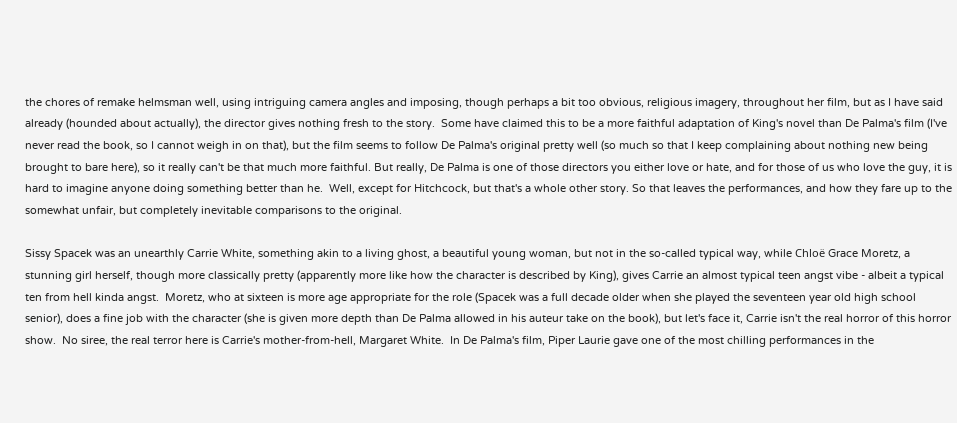the chores of remake helmsman well, using intriguing camera angles and imposing, though perhaps a bit too obvious, religious imagery, throughout her film, but as I have said already (hounded about actually), the director gives nothing fresh to the story.  Some have claimed this to be a more faithful adaptation of King's novel than De Palma's film (I've never read the book, so I cannot weigh in on that), but the film seems to follow De Palma's original pretty well (so much so that I keep complaining about nothing new being brought to bare here), so it really can't be that much more faithful. But really, De Palma is one of those directors you either love or hate, and for those of us who love the guy, it is hard to imagine anyone doing something better than he.  Well, except for Hitchcock, but that's a whole other story. So that leaves the performances, and how they fare up to the somewhat unfair, but completely inevitable comparisons to the original.

Sissy Spacek was an unearthly Carrie White, something akin to a living ghost, a beautiful young woman, but not in the so-called typical way, while Chloë Grace Moretz, a stunning girl herself, though more classically pretty (apparently more like how the character is described by King), gives Carrie an almost typical teen angst vibe - albeit a typical ten from hell kinda angst.  Moretz, who at sixteen is more age appropriate for the role (Spacek was a full decade older when she played the seventeen year old high school senior), does a fine job with the character (she is given more depth than De Palma allowed in his auteur take on the book), but let's face it, Carrie isn't the real horror of this horror show.  No siree, the real terror here is Carrie's mother-from-hell, Margaret White.  In De Palma's film, Piper Laurie gave one of the most chilling performances in the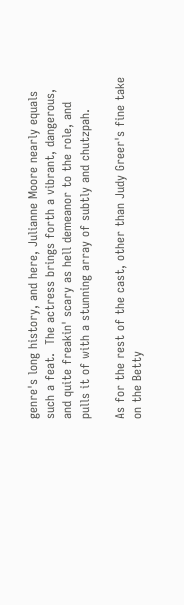genre's long history, and here, Julianne Moore nearly equals such a feat.  The actress brings forth a vibrant, dangerous, and quite freakin' scary as hell demeanor to the role, and pulls it of with a stunning array of subtly and chutzpah.

As for the rest of the cast, other than Judy Greer's fine take on the Betty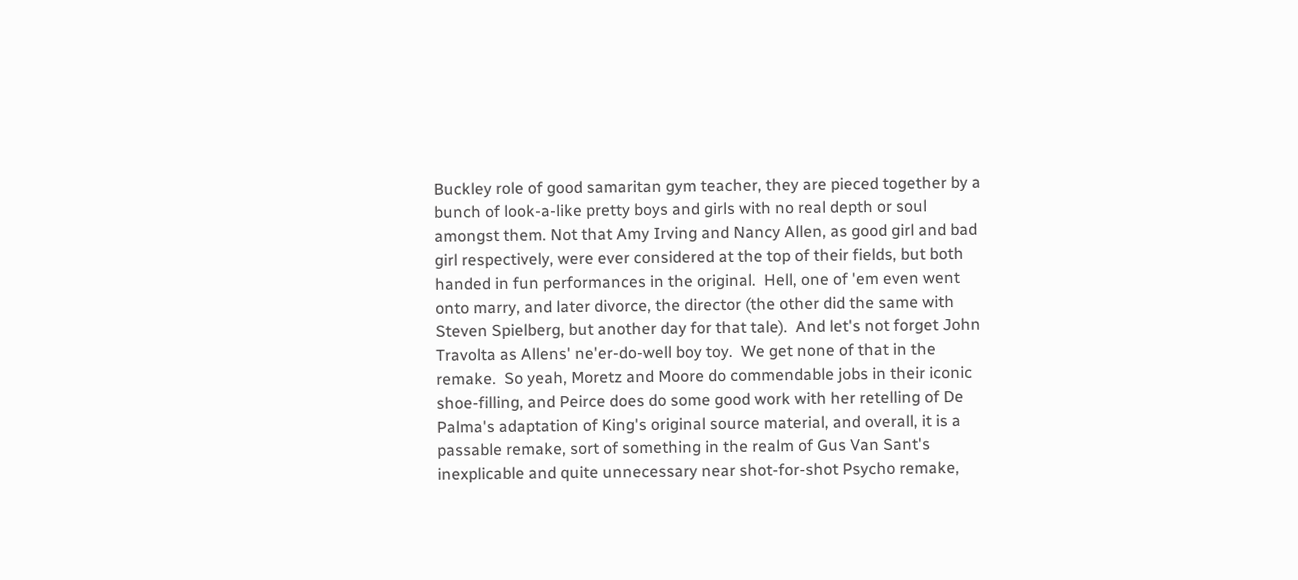Buckley role of good samaritan gym teacher, they are pieced together by a bunch of look-a-like pretty boys and girls with no real depth or soul amongst them. Not that Amy Irving and Nancy Allen, as good girl and bad girl respectively, were ever considered at the top of their fields, but both handed in fun performances in the original.  Hell, one of 'em even went onto marry, and later divorce, the director (the other did the same with Steven Spielberg, but another day for that tale).  And let's not forget John Travolta as Allens' ne'er-do-well boy toy.  We get none of that in the remake.  So yeah, Moretz and Moore do commendable jobs in their iconic shoe-filling, and Peirce does do some good work with her retelling of De Palma's adaptation of King's original source material, and overall, it is a passable remake, sort of something in the realm of Gus Van Sant's inexplicable and quite unnecessary near shot-for-shot Psycho remake,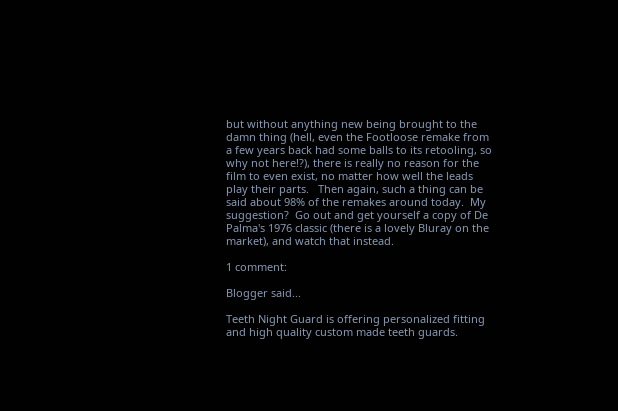but without anything new being brought to the damn thing (hell, even the Footloose remake from a few years back had some balls to its retooling, so why not here!?), there is really no reason for the film to even exist, no matter how well the leads play their parts.   Then again, such a thing can be said about 98% of the remakes around today.  My suggestion?  Go out and get yourself a copy of De Palma's 1976 classic (there is a lovely Bluray on the market), and watch that instead.

1 comment:

Blogger said...

Teeth Night Guard is offering personalized fitting and high quality custom made teeth guards.